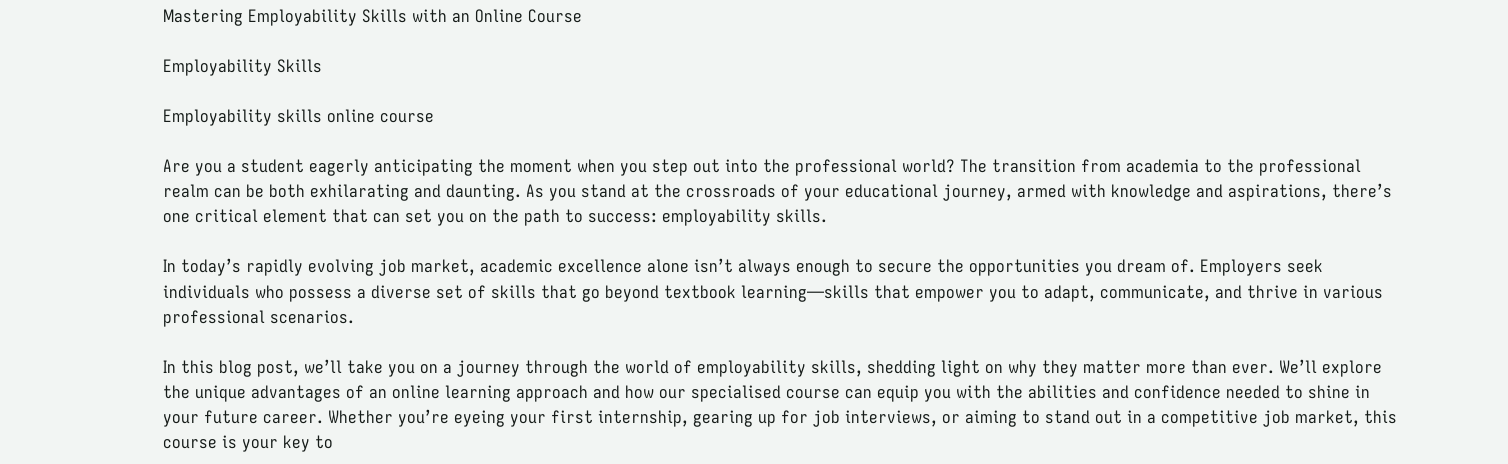Mastering Employability Skills with an Online Course

Employability Skills

Employability skills online course

Are you a student eagerly anticipating the moment when you step out into the professional world? The transition from academia to the professional realm can be both exhilarating and daunting. As you stand at the crossroads of your educational journey, armed with knowledge and aspirations, there’s one critical element that can set you on the path to success: employability skills.

In today’s rapidly evolving job market, academic excellence alone isn’t always enough to secure the opportunities you dream of. Employers seek individuals who possess a diverse set of skills that go beyond textbook learning—skills that empower you to adapt, communicate, and thrive in various professional scenarios.

In this blog post, we’ll take you on a journey through the world of employability skills, shedding light on why they matter more than ever. We’ll explore the unique advantages of an online learning approach and how our specialised course can equip you with the abilities and confidence needed to shine in your future career. Whether you’re eyeing your first internship, gearing up for job interviews, or aiming to stand out in a competitive job market, this course is your key to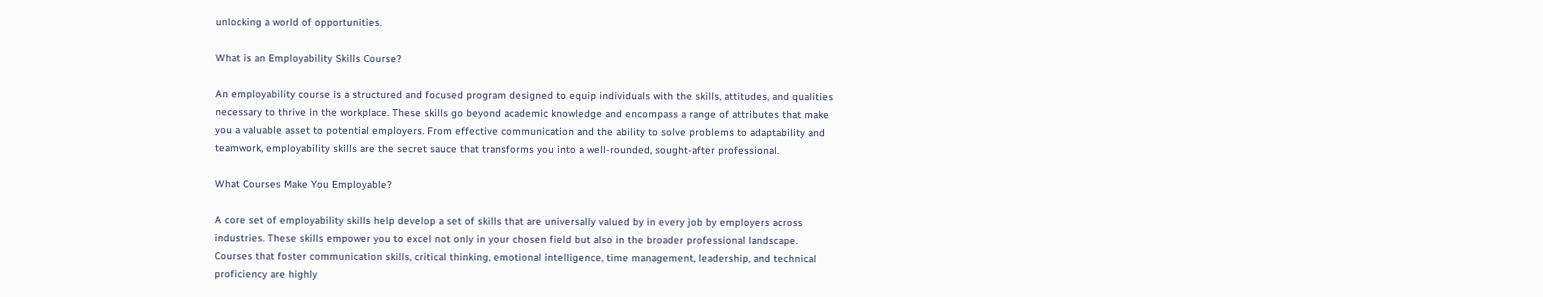unlocking a world of opportunities.

What is an Employability Skills Course?

An employability course is a structured and focused program designed to equip individuals with the skills, attitudes, and qualities necessary to thrive in the workplace. These skills go beyond academic knowledge and encompass a range of attributes that make you a valuable asset to potential employers. From effective communication and the ability to solve problems to adaptability and teamwork, employability skills are the secret sauce that transforms you into a well-rounded, sought-after professional.

What Courses Make You Employable?

A core set of employability skills help develop a set of skills that are universally valued by in every job by employers across industries. These skills empower you to excel not only in your chosen field but also in the broader professional landscape. Courses that foster communication skills, critical thinking, emotional intelligence, time management, leadership, and technical proficiency are highly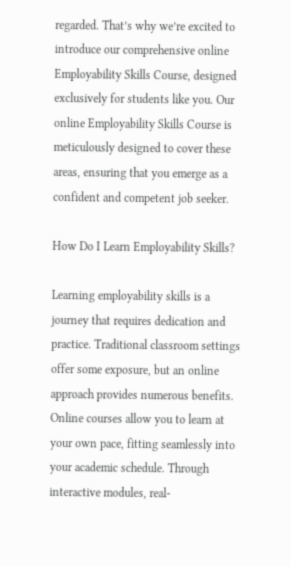regarded. That’s why we’re excited to introduce our comprehensive online Employability Skills Course, designed exclusively for students like you. Our online Employability Skills Course is meticulously designed to cover these areas, ensuring that you emerge as a confident and competent job seeker.

How Do I Learn Employability Skills?

Learning employability skills is a journey that requires dedication and practice. Traditional classroom settings offer some exposure, but an online approach provides numerous benefits. Online courses allow you to learn at your own pace, fitting seamlessly into your academic schedule. Through interactive modules, real-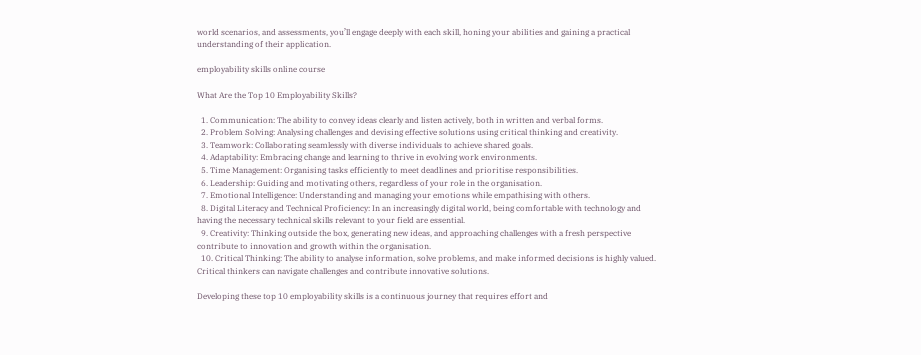world scenarios, and assessments, you’ll engage deeply with each skill, honing your abilities and gaining a practical understanding of their application.

employability skills online course

What Are the Top 10 Employability Skills?

  1. Communication: The ability to convey ideas clearly and listen actively, both in written and verbal forms.
  2. Problem Solving: Analysing challenges and devising effective solutions using critical thinking and creativity.
  3. Teamwork: Collaborating seamlessly with diverse individuals to achieve shared goals.
  4. Adaptability: Embracing change and learning to thrive in evolving work environments.
  5. Time Management: Organising tasks efficiently to meet deadlines and prioritise responsibilities.
  6. Leadership: Guiding and motivating others, regardless of your role in the organisation.
  7. Emotional Intelligence: Understanding and managing your emotions while empathising with others.
  8. Digital Literacy and Technical Proficiency: In an increasingly digital world, being comfortable with technology and having the necessary technical skills relevant to your field are essential.
  9. Creativity: Thinking outside the box, generating new ideas, and approaching challenges with a fresh perspective contribute to innovation and growth within the organisation.
  10. Critical Thinking: The ability to analyse information, solve problems, and make informed decisions is highly valued. Critical thinkers can navigate challenges and contribute innovative solutions.

Developing these top 10 employability skills is a continuous journey that requires effort and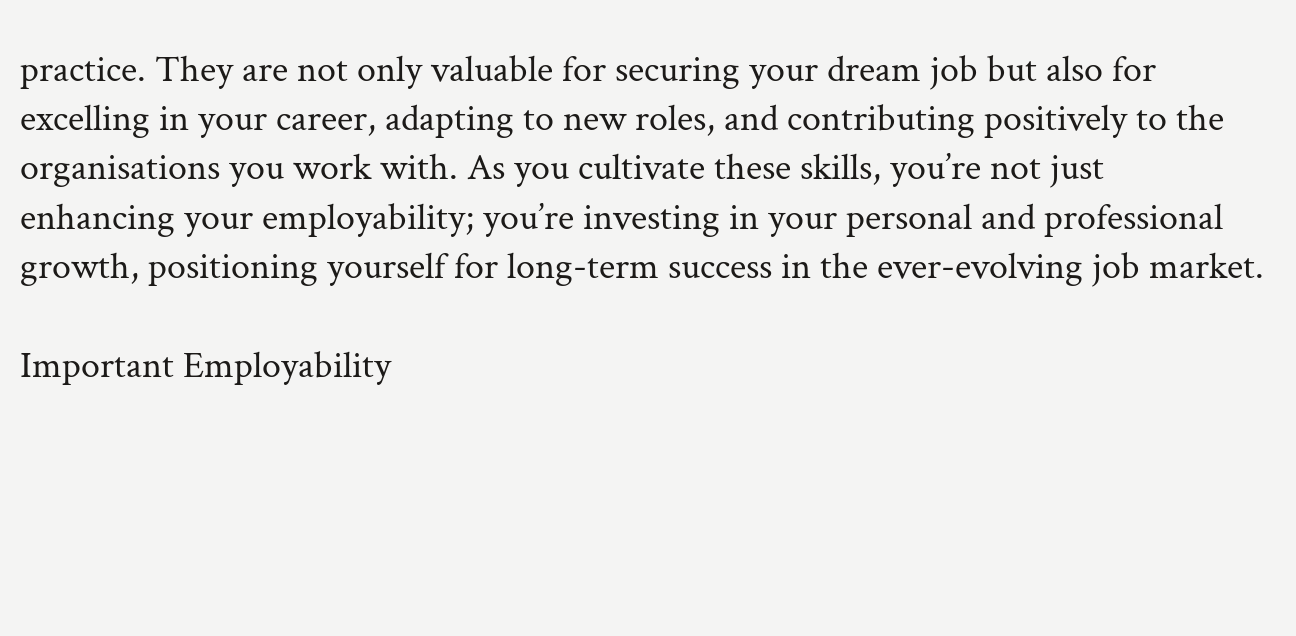practice. They are not only valuable for securing your dream job but also for excelling in your career, adapting to new roles, and contributing positively to the organisations you work with. As you cultivate these skills, you’re not just enhancing your employability; you’re investing in your personal and professional growth, positioning yourself for long-term success in the ever-evolving job market.

Important Employability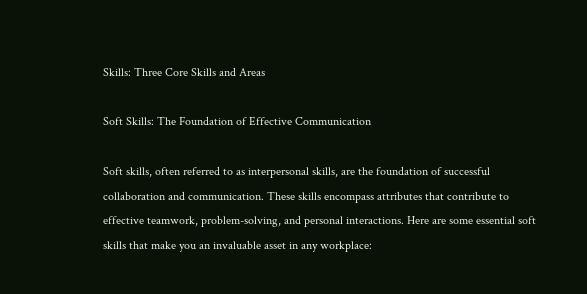Skills: Three Core Skills and Areas

Soft Skills: The Foundation of Effective Communication

Soft skills, often referred to as interpersonal skills, are the foundation of successful collaboration and communication. These skills encompass attributes that contribute to effective teamwork, problem-solving, and personal interactions. Here are some essential soft skills that make you an invaluable asset in any workplace: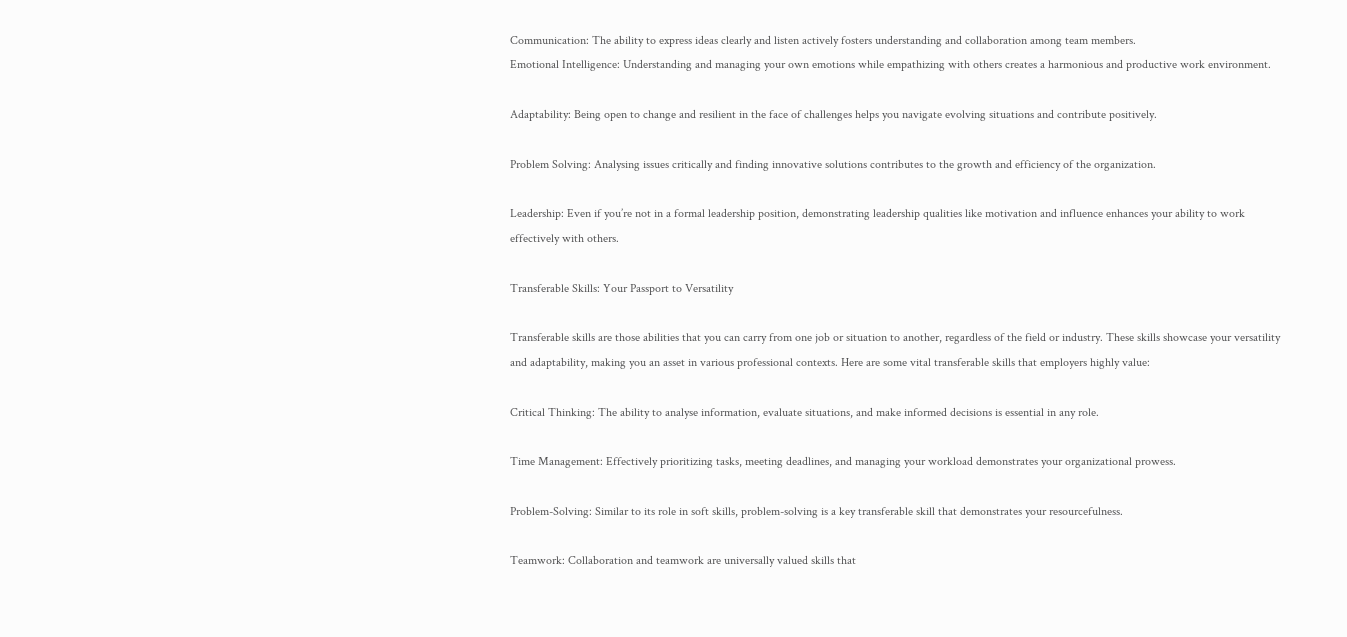Communication: The ability to express ideas clearly and listen actively fosters understanding and collaboration among team members.
Emotional Intelligence: Understanding and managing your own emotions while empathizing with others creates a harmonious and productive work environment.

Adaptability: Being open to change and resilient in the face of challenges helps you navigate evolving situations and contribute positively.

Problem Solving: Analysing issues critically and finding innovative solutions contributes to the growth and efficiency of the organization.

Leadership: Even if you’re not in a formal leadership position, demonstrating leadership qualities like motivation and influence enhances your ability to work effectively with others.

Transferable Skills: Your Passport to Versatility

Transferable skills are those abilities that you can carry from one job or situation to another, regardless of the field or industry. These skills showcase your versatility and adaptability, making you an asset in various professional contexts. Here are some vital transferable skills that employers highly value:

Critical Thinking: The ability to analyse information, evaluate situations, and make informed decisions is essential in any role.

Time Management: Effectively prioritizing tasks, meeting deadlines, and managing your workload demonstrates your organizational prowess.

Problem-Solving: Similar to its role in soft skills, problem-solving is a key transferable skill that demonstrates your resourcefulness.

Teamwork: Collaboration and teamwork are universally valued skills that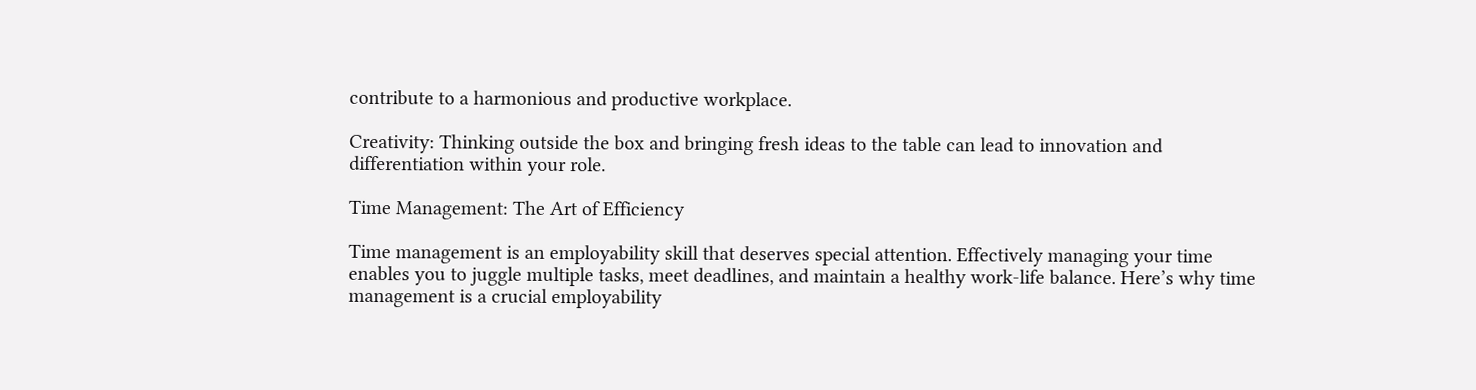contribute to a harmonious and productive workplace.

Creativity: Thinking outside the box and bringing fresh ideas to the table can lead to innovation and differentiation within your role.

Time Management: The Art of Efficiency

Time management is an employability skill that deserves special attention. Effectively managing your time enables you to juggle multiple tasks, meet deadlines, and maintain a healthy work-life balance. Here’s why time management is a crucial employability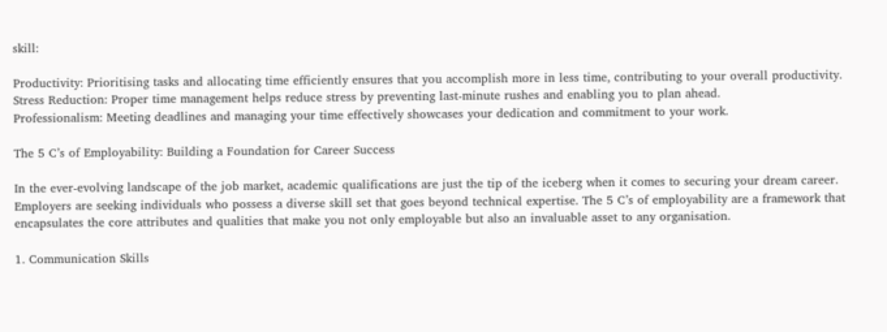skill:

Productivity: Prioritising tasks and allocating time efficiently ensures that you accomplish more in less time, contributing to your overall productivity.
Stress Reduction: Proper time management helps reduce stress by preventing last-minute rushes and enabling you to plan ahead.
Professionalism: Meeting deadlines and managing your time effectively showcases your dedication and commitment to your work.

The 5 C’s of Employability: Building a Foundation for Career Success

In the ever-evolving landscape of the job market, academic qualifications are just the tip of the iceberg when it comes to securing your dream career. Employers are seeking individuals who possess a diverse skill set that goes beyond technical expertise. The 5 C’s of employability are a framework that encapsulates the core attributes and qualities that make you not only employable but also an invaluable asset to any organisation.

1. Communication Skills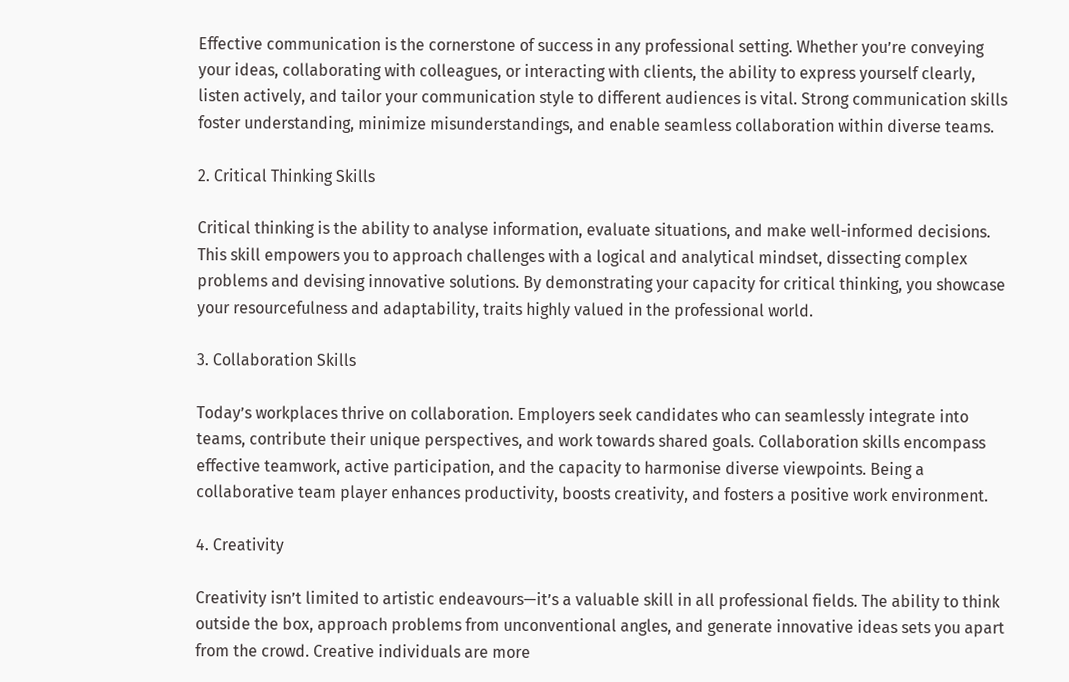Effective communication is the cornerstone of success in any professional setting. Whether you’re conveying your ideas, collaborating with colleagues, or interacting with clients, the ability to express yourself clearly, listen actively, and tailor your communication style to different audiences is vital. Strong communication skills foster understanding, minimize misunderstandings, and enable seamless collaboration within diverse teams.

2. Critical Thinking Skills

Critical thinking is the ability to analyse information, evaluate situations, and make well-informed decisions. This skill empowers you to approach challenges with a logical and analytical mindset, dissecting complex problems and devising innovative solutions. By demonstrating your capacity for critical thinking, you showcase your resourcefulness and adaptability, traits highly valued in the professional world.

3. Collaboration Skills

Today’s workplaces thrive on collaboration. Employers seek candidates who can seamlessly integrate into teams, contribute their unique perspectives, and work towards shared goals. Collaboration skills encompass effective teamwork, active participation, and the capacity to harmonise diverse viewpoints. Being a collaborative team player enhances productivity, boosts creativity, and fosters a positive work environment.

4. Creativity

Creativity isn’t limited to artistic endeavours—it’s a valuable skill in all professional fields. The ability to think outside the box, approach problems from unconventional angles, and generate innovative ideas sets you apart from the crowd. Creative individuals are more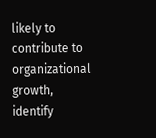likely to contribute to organizational growth, identify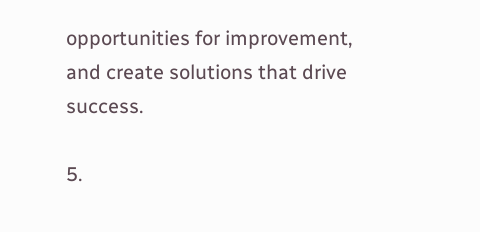opportunities for improvement, and create solutions that drive success.

5.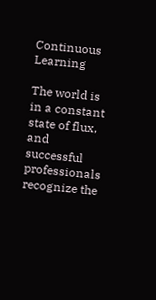Continuous Learning

The world is in a constant state of flux, and successful professionals recognize the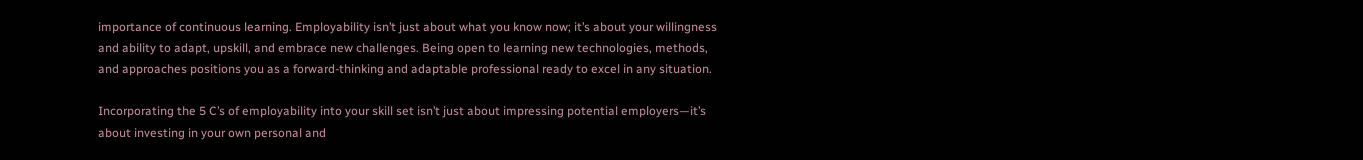importance of continuous learning. Employability isn’t just about what you know now; it’s about your willingness and ability to adapt, upskill, and embrace new challenges. Being open to learning new technologies, methods, and approaches positions you as a forward-thinking and adaptable professional ready to excel in any situation.

Incorporating the 5 C’s of employability into your skill set isn’t just about impressing potential employers—it’s about investing in your own personal and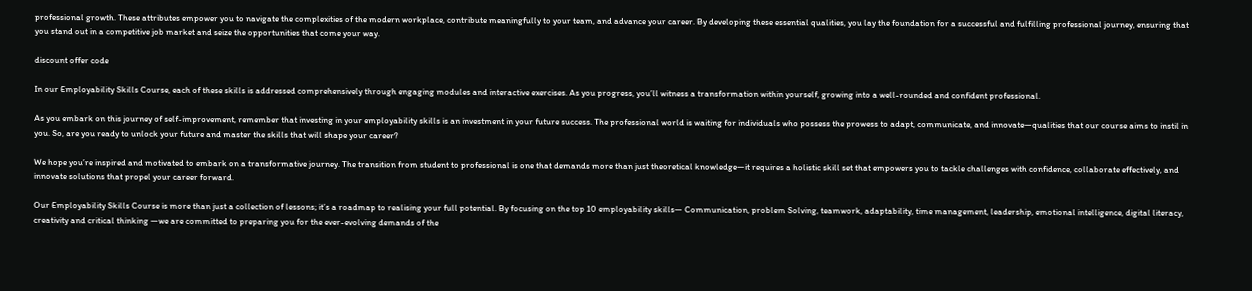professional growth. These attributes empower you to navigate the complexities of the modern workplace, contribute meaningfully to your team, and advance your career. By developing these essential qualities, you lay the foundation for a successful and fulfilling professional journey, ensuring that you stand out in a competitive job market and seize the opportunities that come your way.

discount offer code

In our Employability Skills Course, each of these skills is addressed comprehensively through engaging modules and interactive exercises. As you progress, you’ll witness a transformation within yourself, growing into a well-rounded and confident professional.

As you embark on this journey of self-improvement, remember that investing in your employability skills is an investment in your future success. The professional world is waiting for individuals who possess the prowess to adapt, communicate, and innovate—qualities that our course aims to instil in you. So, are you ready to unlock your future and master the skills that will shape your career?

We hope you’re inspired and motivated to embark on a transformative journey. The transition from student to professional is one that demands more than just theoretical knowledge—it requires a holistic skill set that empowers you to tackle challenges with confidence, collaborate effectively, and innovate solutions that propel your career forward.

Our Employability Skills Course is more than just a collection of lessons; it’s a roadmap to realising your full potential. By focusing on the top 10 employability skills— Communication, problem Solving, teamwork, adaptability, time management, leadership, emotional intelligence, digital literacy, creativity and critical thinking —we are committed to preparing you for the ever-evolving demands of the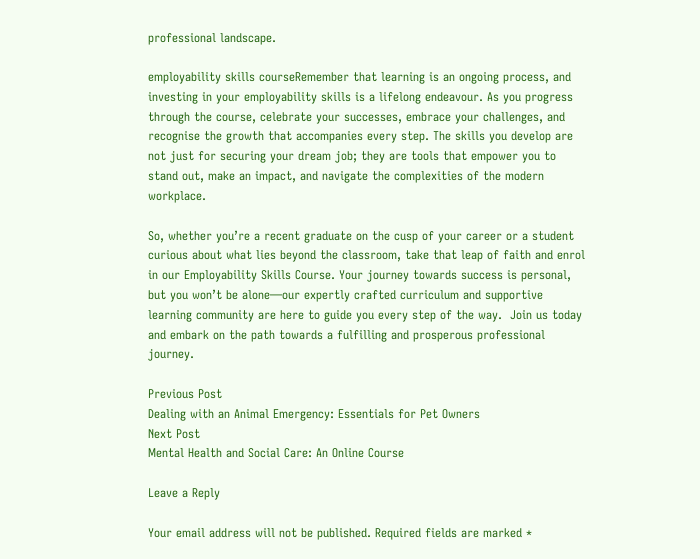professional landscape.

employability skills courseRemember that learning is an ongoing process, and investing in your employability skills is a lifelong endeavour. As you progress through the course, celebrate your successes, embrace your challenges, and recognise the growth that accompanies every step. The skills you develop are not just for securing your dream job; they are tools that empower you to stand out, make an impact, and navigate the complexities of the modern workplace.

So, whether you’re a recent graduate on the cusp of your career or a student curious about what lies beyond the classroom, take that leap of faith and enrol in our Employability Skills Course. Your journey towards success is personal, but you won’t be alone—our expertly crafted curriculum and supportive learning community are here to guide you every step of the way.  Join us today and embark on the path towards a fulfilling and prosperous professional journey.

Previous Post
Dealing with an Animal Emergency: Essentials for Pet Owners
Next Post
Mental Health and Social Care: An Online Course

Leave a Reply

Your email address will not be published. Required fields are marked *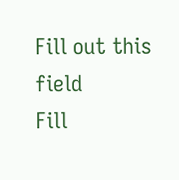Fill out this field
Fill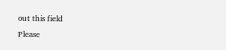out this field
Please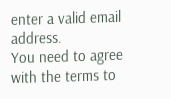enter a valid email address.
You need to agree with the terms to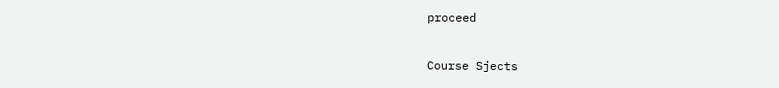proceed

Course Sjects